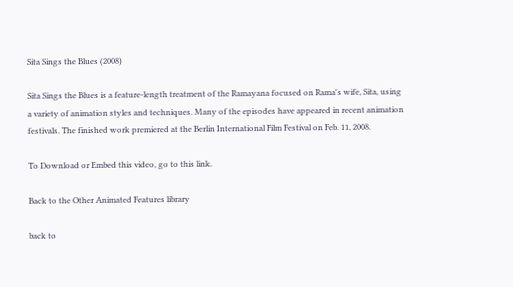Sita Sings the Blues (2008)

Sita Sings the Blues is a feature-length treatment of the Ramayana focused on Rama's wife, Sita, using a variety of animation styles and techniques. Many of the episodes have appeared in recent animation festivals. The finished work premiered at the Berlin International Film Festival on Feb. 11, 2008.

To Download or Embed this video, go to this link.

Back to the Other Animated Features library

back to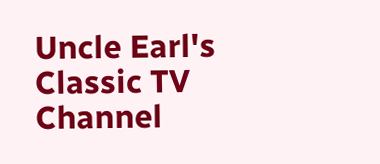Uncle Earl's Classic TV Channel